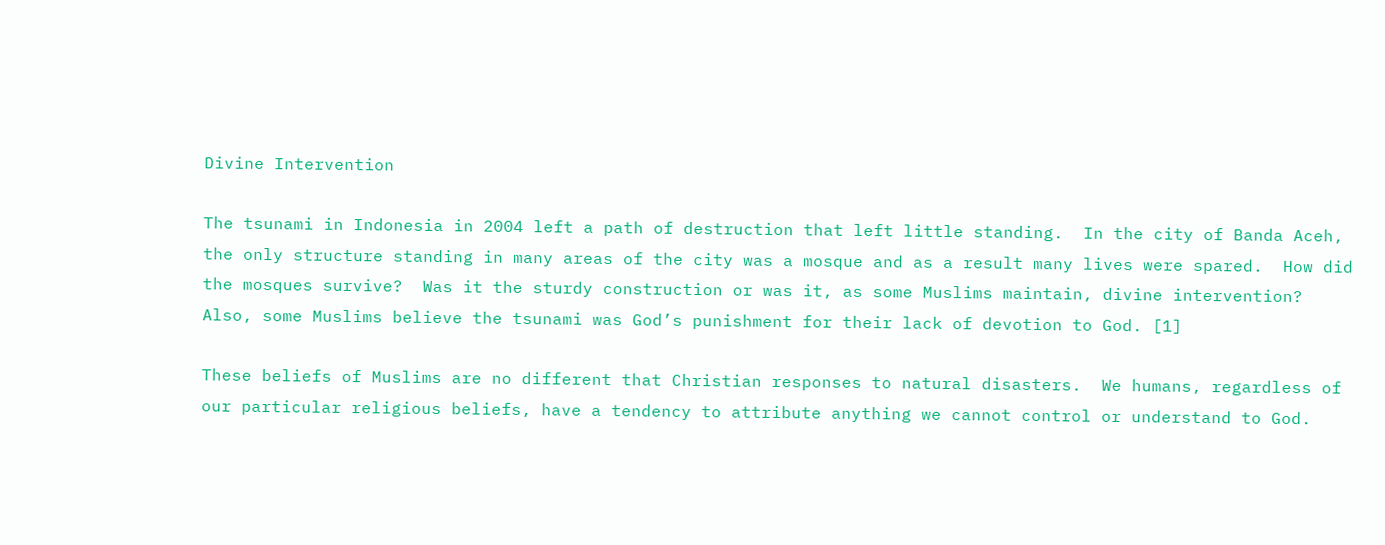Divine Intervention

The tsunami in Indonesia in 2004 left a path of destruction that left little standing.  In the city of Banda Aceh, the only structure standing in many areas of the city was a mosque and as a result many lives were spared.  How did the mosques survive?  Was it the sturdy construction or was it, as some Muslims maintain, divine intervention?  Also, some Muslims believe the tsunami was God’s punishment for their lack of devotion to God. [1]

These beliefs of Muslims are no different that Christian responses to natural disasters.  We humans, regardless of our particular religious beliefs, have a tendency to attribute anything we cannot control or understand to God.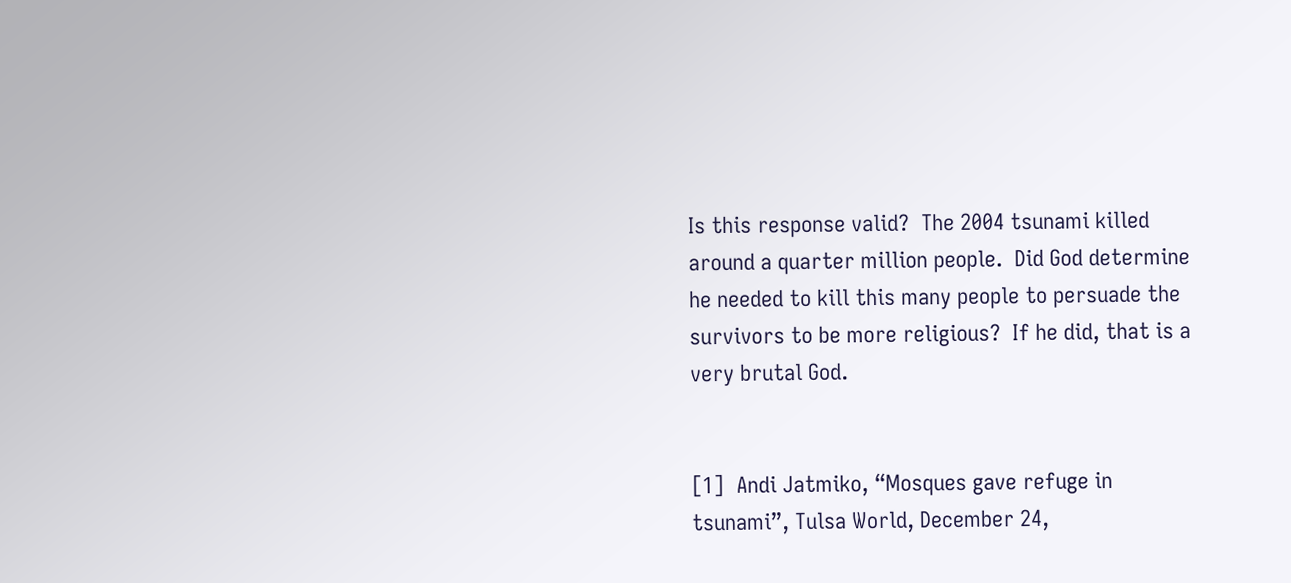Is this response valid?  The 2004 tsunami killed around a quarter million people.  Did God determine he needed to kill this many people to persuade the survivors to be more religious?  If he did, that is a very brutal God.


[1]  Andi Jatmiko, “Mosques gave refuge in tsunami”, Tulsa World, December 24,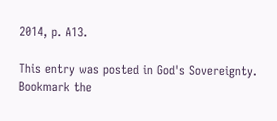2014, p. A13.

This entry was posted in God's Sovereignty. Bookmark the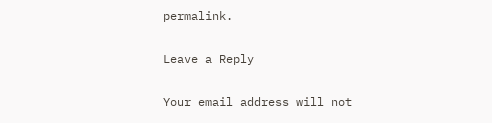permalink.

Leave a Reply

Your email address will not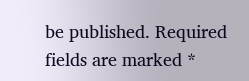be published. Required fields are marked *